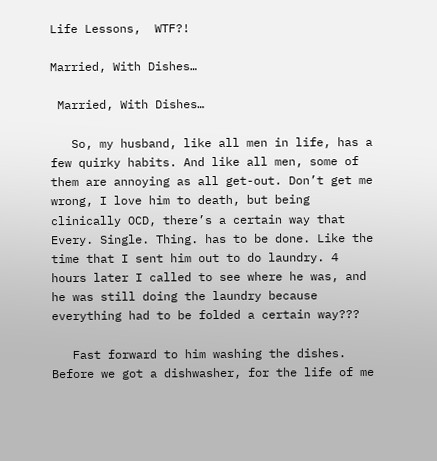Life Lessons,  WTF?!

Married, With Dishes…

 Married, With Dishes…

   So, my husband, like all men in life, has a few quirky habits. And like all men, some of them are annoying as all get-out. Don’t get me wrong, I love him to death, but being clinically OCD, there’s a certain way that Every. Single. Thing. has to be done. Like the time that I sent him out to do laundry. 4 hours later I called to see where he was, and he was still doing the laundry because everything had to be folded a certain way???

   Fast forward to him washing the dishes. Before we got a dishwasher, for the life of me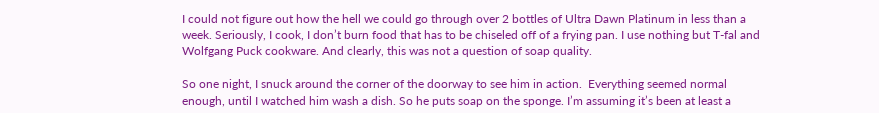I could not figure out how the hell we could go through over 2 bottles of Ultra Dawn Platinum in less than a week. Seriously, I cook, I don’t burn food that has to be chiseled off of a frying pan. I use nothing but T-fal and Wolfgang Puck cookware. And clearly, this was not a question of soap quality.

So one night, I snuck around the corner of the doorway to see him in action.  Everything seemed normal enough, until I watched him wash a dish. So he puts soap on the sponge. I’m assuming it’s been at least a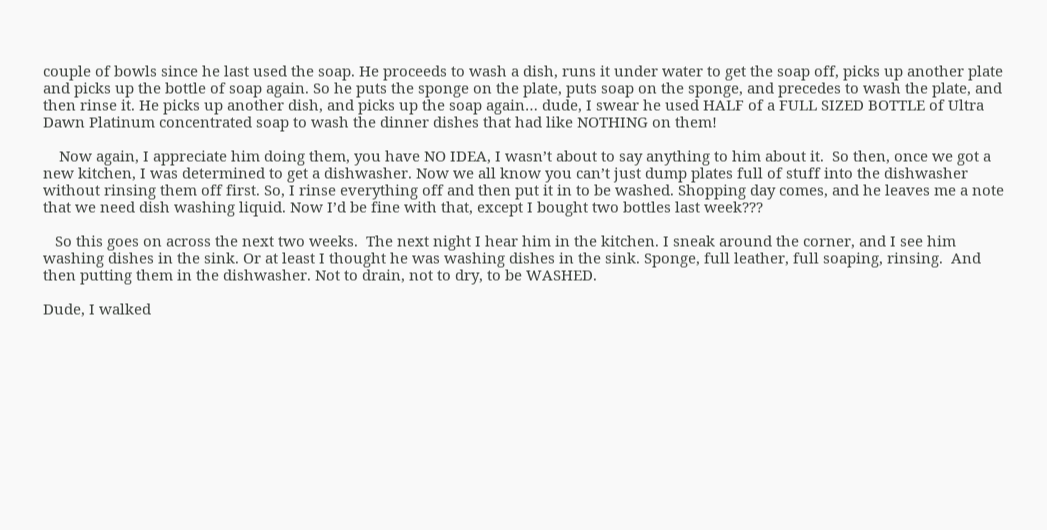couple of bowls since he last used the soap. He proceeds to wash a dish, runs it under water to get the soap off, picks up another plate and picks up the bottle of soap again. So he puts the sponge on the plate, puts soap on the sponge, and precedes to wash the plate, and then rinse it. He picks up another dish, and picks up the soap again… dude, I swear he used HALF of a FULL SIZED BOTTLE of Ultra Dawn Platinum concentrated soap to wash the dinner dishes that had like NOTHING on them!

    Now again, I appreciate him doing them, you have NO IDEA, I wasn’t about to say anything to him about it.  So then, once we got a new kitchen, I was determined to get a dishwasher. Now we all know you can’t just dump plates full of stuff into the dishwasher without rinsing them off first. So, I rinse everything off and then put it in to be washed. Shopping day comes, and he leaves me a note that we need dish washing liquid. Now I’d be fine with that, except I bought two bottles last week???

   So this goes on across the next two weeks.  The next night I hear him in the kitchen. I sneak around the corner, and I see him washing dishes in the sink. Or at least I thought he was washing dishes in the sink. Sponge, full leather, full soaping, rinsing.  And then putting them in the dishwasher. Not to drain, not to dry, to be WASHED.

Dude, I walked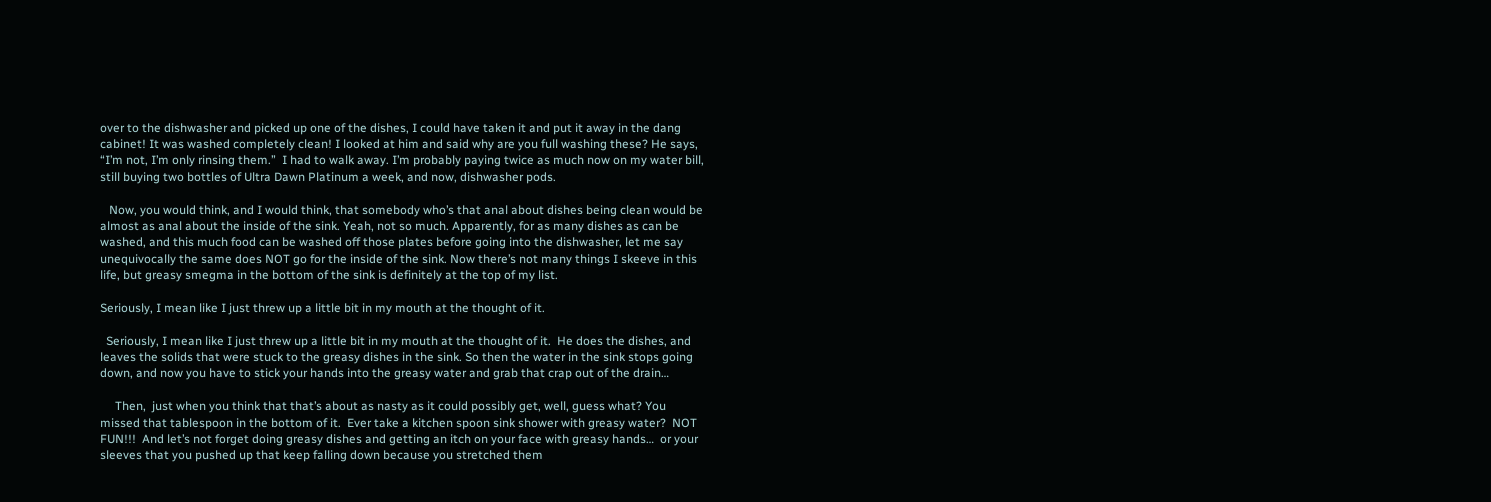over to the dishwasher and picked up one of the dishes, I could have taken it and put it away in the dang cabinet! It was washed completely clean! I looked at him and said why are you full washing these? He says, “I’m not, I’m only rinsing them.”  I had to walk away. I’m probably paying twice as much now on my water bill, still buying two bottles of Ultra Dawn Platinum a week, and now, dishwasher pods.

   Now, you would think, and I would think, that somebody who’s that anal about dishes being clean would be almost as anal about the inside of the sink. Yeah, not so much. Apparently, for as many dishes as can be washed, and this much food can be washed off those plates before going into the dishwasher, let me say unequivocally the same does NOT go for the inside of the sink. Now there’s not many things I skeeve in this life, but greasy smegma in the bottom of the sink is definitely at the top of my list.

Seriously, I mean like I just threw up a little bit in my mouth at the thought of it.

  Seriously, I mean like I just threw up a little bit in my mouth at the thought of it.  He does the dishes, and leaves the solids that were stuck to the greasy dishes in the sink. So then the water in the sink stops going down, and now you have to stick your hands into the greasy water and grab that crap out of the drain…

     Then,  just when you think that that’s about as nasty as it could possibly get, well, guess what? You missed that tablespoon in the bottom of it.  Ever take a kitchen spoon sink shower with greasy water?  NOT FUN!!!  And let’s not forget doing greasy dishes and getting an itch on your face with greasy hands…  or your sleeves that you pushed up that keep falling down because you stretched them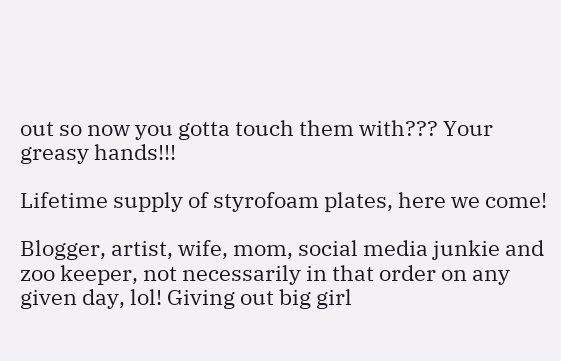out so now you gotta touch them with??? Your greasy hands!!!

Lifetime supply of styrofoam plates, here we come!

Blogger, artist, wife, mom, social media junkie and zoo keeper, not necessarily in that order on any given day, lol! Giving out big girl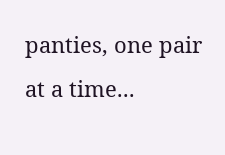panties, one pair at a time...